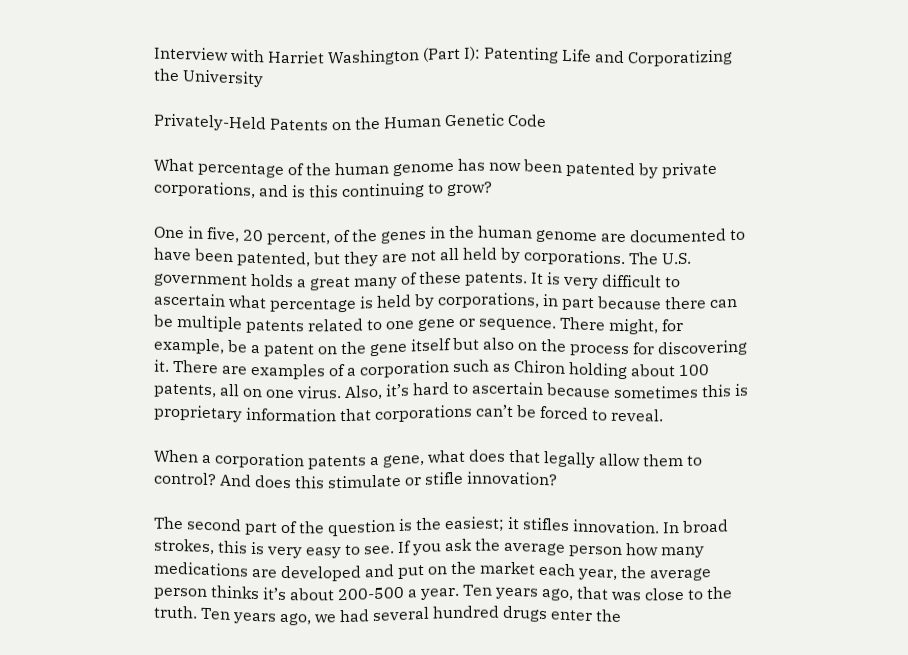Interview with Harriet Washington (Part I): Patenting Life and Corporatizing the University

Privately-Held Patents on the Human Genetic Code

What percentage of the human genome has now been patented by private corporations, and is this continuing to grow?

One in five, 20 percent, of the genes in the human genome are documented to have been patented, but they are not all held by corporations. The U.S. government holds a great many of these patents. It is very difficult to ascertain what percentage is held by corporations, in part because there can be multiple patents related to one gene or sequence. There might, for example, be a patent on the gene itself but also on the process for discovering it. There are examples of a corporation such as Chiron holding about 100 patents, all on one virus. Also, it’s hard to ascertain because sometimes this is proprietary information that corporations can’t be forced to reveal.

When a corporation patents a gene, what does that legally allow them to control? And does this stimulate or stifle innovation?

The second part of the question is the easiest; it stifles innovation. In broad strokes, this is very easy to see. If you ask the average person how many medications are developed and put on the market each year, the average person thinks it’s about 200-500 a year. Ten years ago, that was close to the truth. Ten years ago, we had several hundred drugs enter the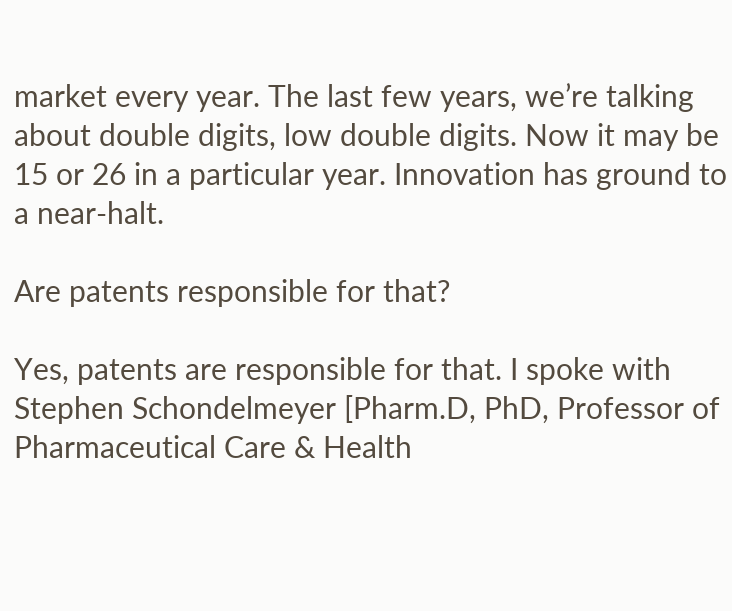market every year. The last few years, we’re talking about double digits, low double digits. Now it may be 15 or 26 in a particular year. Innovation has ground to a near-halt.

Are patents responsible for that?

Yes, patents are responsible for that. I spoke with Stephen Schondelmeyer [Pharm.D, PhD, Professor of Pharmaceutical Care & Health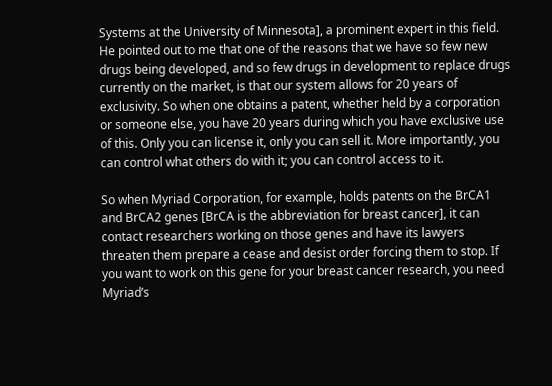Systems at the University of Minnesota], a prominent expert in this field. He pointed out to me that one of the reasons that we have so few new drugs being developed, and so few drugs in development to replace drugs currently on the market, is that our system allows for 20 years of exclusivity. So when one obtains a patent, whether held by a corporation or someone else, you have 20 years during which you have exclusive use of this. Only you can license it, only you can sell it. More importantly, you can control what others do with it; you can control access to it.

So when Myriad Corporation, for example, holds patents on the BrCA1 and BrCA2 genes [BrCA is the abbreviation for breast cancer], it can contact researchers working on those genes and have its lawyers threaten them prepare a cease and desist order forcing them to stop. If you want to work on this gene for your breast cancer research, you need Myriad’s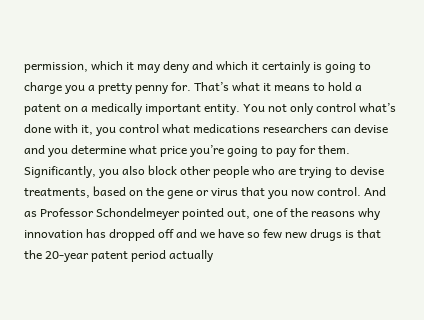permission, which it may deny and which it certainly is going to charge you a pretty penny for. That’s what it means to hold a patent on a medically important entity. You not only control what’s done with it, you control what medications researchers can devise and you determine what price you’re going to pay for them. Significantly, you also block other people who are trying to devise treatments, based on the gene or virus that you now control. And as Professor Schondelmeyer pointed out, one of the reasons why innovation has dropped off and we have so few new drugs is that the 20-year patent period actually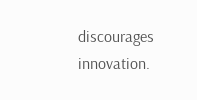discourages innovation.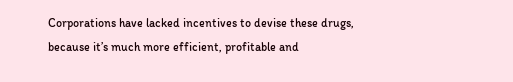Corporations have lacked incentives to devise these drugs, because it’s much more efficient, profitable and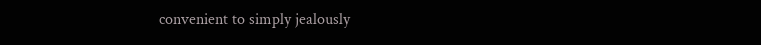convenient to simply jealously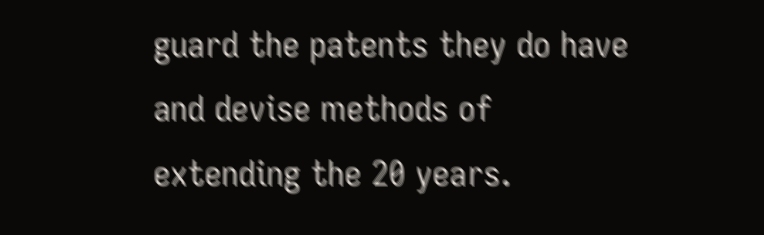guard the patents they do have and devise methods of extending the 20 years.